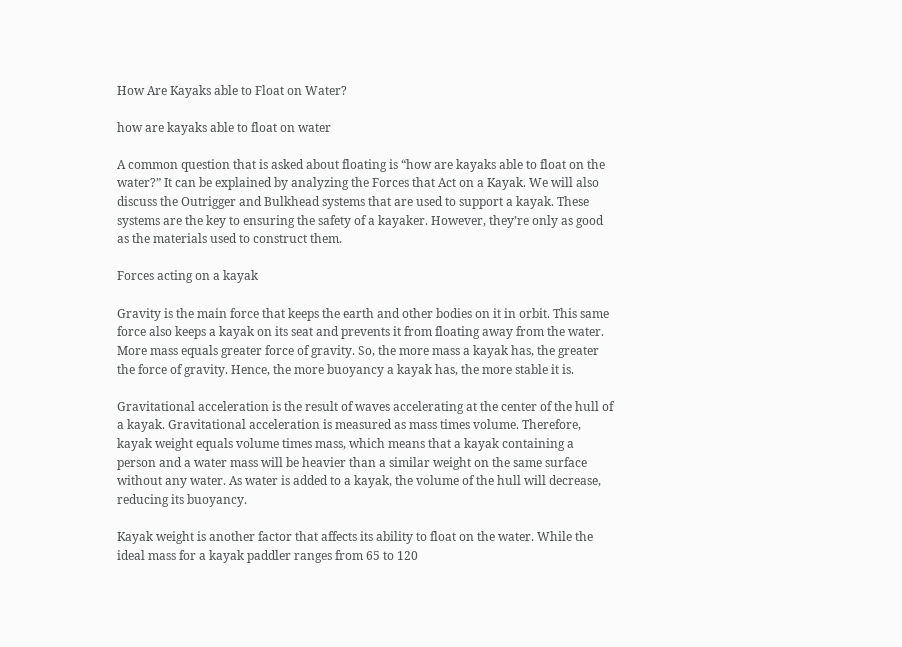How Are Kayaks able to Float on Water?

how are kayaks able to float on water

A common question that is asked about floating is “how are kayaks able to float on the water?” It can be explained by analyzing the Forces that Act on a Kayak. We will also discuss the Outrigger and Bulkhead systems that are used to support a kayak. These systems are the key to ensuring the safety of a kayaker. However, they’re only as good as the materials used to construct them.

Forces acting on a kayak

Gravity is the main force that keeps the earth and other bodies on it in orbit. This same force also keeps a kayak on its seat and prevents it from floating away from the water. More mass equals greater force of gravity. So, the more mass a kayak has, the greater the force of gravity. Hence, the more buoyancy a kayak has, the more stable it is.

Gravitational acceleration is the result of waves accelerating at the center of the hull of a kayak. Gravitational acceleration is measured as mass times volume. Therefore, kayak weight equals volume times mass, which means that a kayak containing a person and a water mass will be heavier than a similar weight on the same surface without any water. As water is added to a kayak, the volume of the hull will decrease, reducing its buoyancy.

Kayak weight is another factor that affects its ability to float on the water. While the ideal mass for a kayak paddler ranges from 65 to 120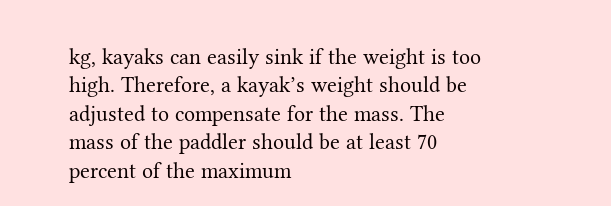kg, kayaks can easily sink if the weight is too high. Therefore, a kayak’s weight should be adjusted to compensate for the mass. The mass of the paddler should be at least 70 percent of the maximum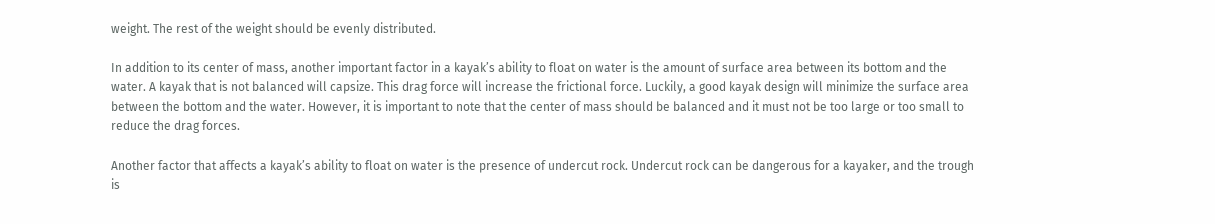weight. The rest of the weight should be evenly distributed.

In addition to its center of mass, another important factor in a kayak’s ability to float on water is the amount of surface area between its bottom and the water. A kayak that is not balanced will capsize. This drag force will increase the frictional force. Luckily, a good kayak design will minimize the surface area between the bottom and the water. However, it is important to note that the center of mass should be balanced and it must not be too large or too small to reduce the drag forces.

Another factor that affects a kayak’s ability to float on water is the presence of undercut rock. Undercut rock can be dangerous for a kayaker, and the trough is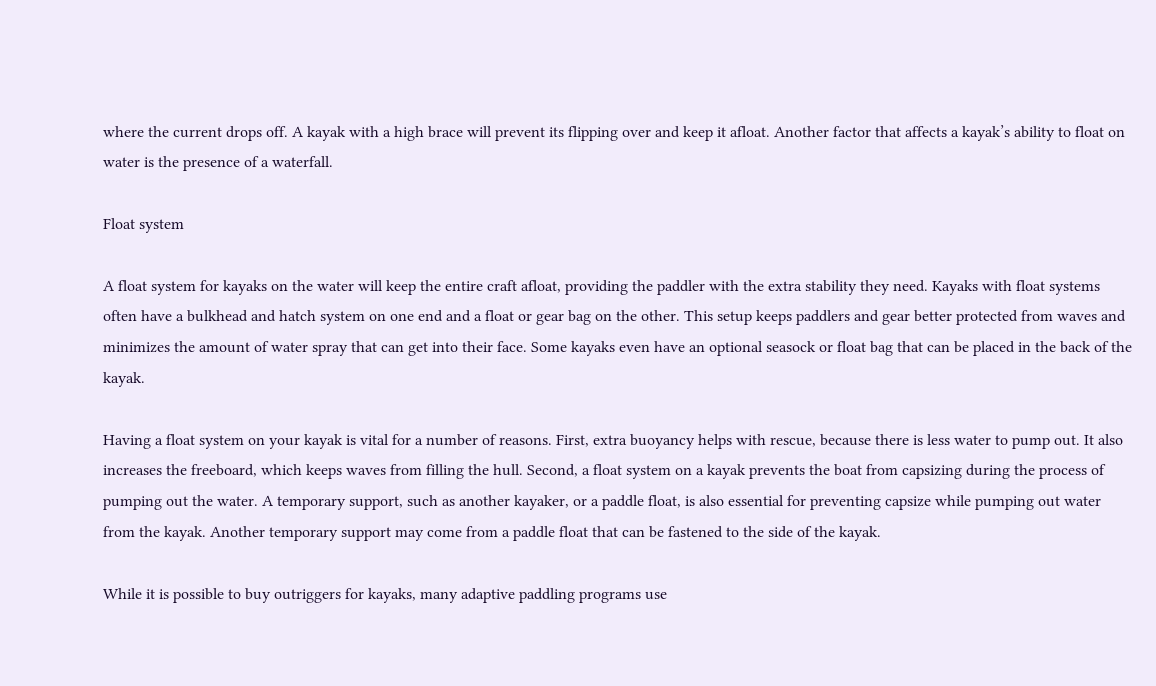where the current drops off. A kayak with a high brace will prevent its flipping over and keep it afloat. Another factor that affects a kayak’s ability to float on water is the presence of a waterfall.

Float system

A float system for kayaks on the water will keep the entire craft afloat, providing the paddler with the extra stability they need. Kayaks with float systems often have a bulkhead and hatch system on one end and a float or gear bag on the other. This setup keeps paddlers and gear better protected from waves and minimizes the amount of water spray that can get into their face. Some kayaks even have an optional seasock or float bag that can be placed in the back of the kayak.

Having a float system on your kayak is vital for a number of reasons. First, extra buoyancy helps with rescue, because there is less water to pump out. It also increases the freeboard, which keeps waves from filling the hull. Second, a float system on a kayak prevents the boat from capsizing during the process of pumping out the water. A temporary support, such as another kayaker, or a paddle float, is also essential for preventing capsize while pumping out water from the kayak. Another temporary support may come from a paddle float that can be fastened to the side of the kayak.

While it is possible to buy outriggers for kayaks, many adaptive paddling programs use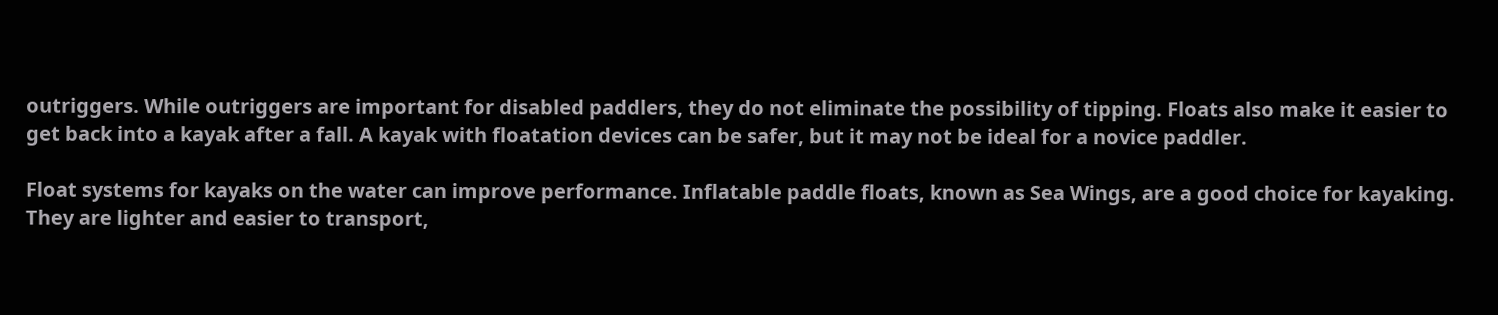outriggers. While outriggers are important for disabled paddlers, they do not eliminate the possibility of tipping. Floats also make it easier to get back into a kayak after a fall. A kayak with floatation devices can be safer, but it may not be ideal for a novice paddler.

Float systems for kayaks on the water can improve performance. Inflatable paddle floats, known as Sea Wings, are a good choice for kayaking. They are lighter and easier to transport,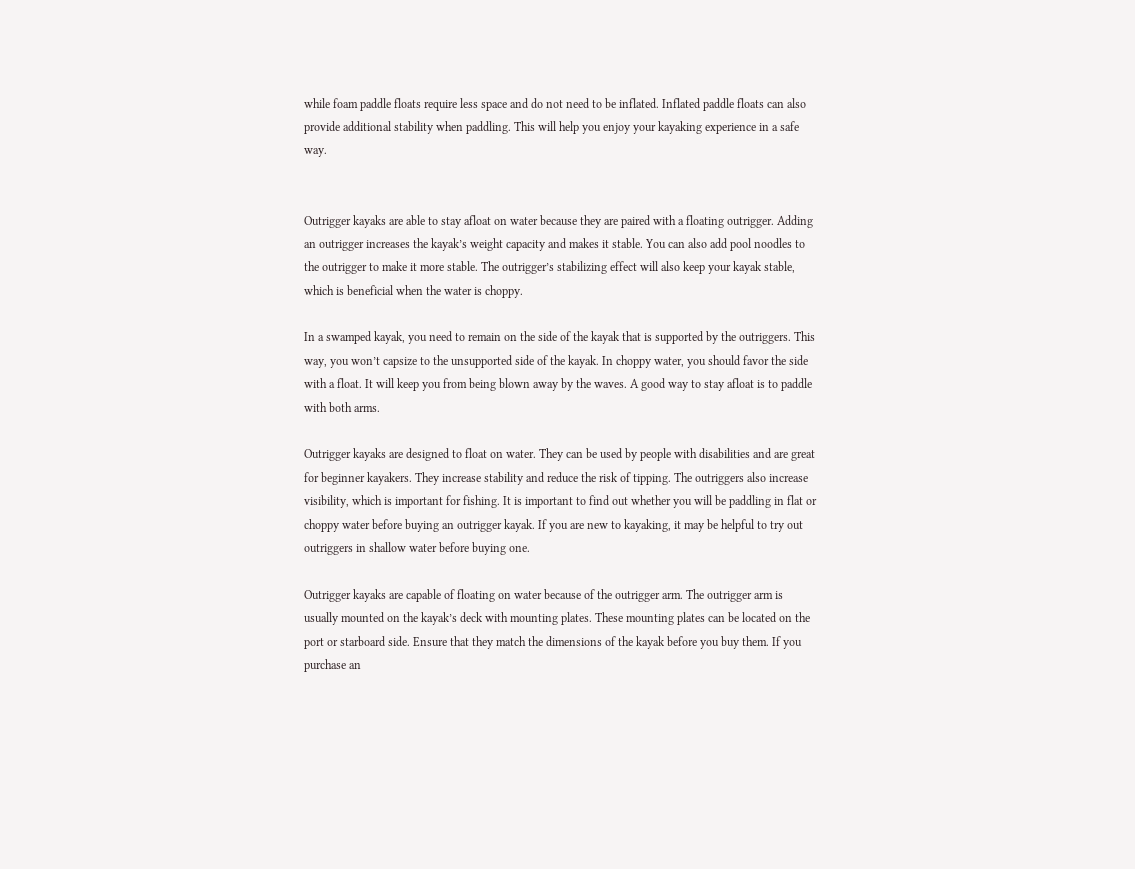while foam paddle floats require less space and do not need to be inflated. Inflated paddle floats can also provide additional stability when paddling. This will help you enjoy your kayaking experience in a safe way.


Outrigger kayaks are able to stay afloat on water because they are paired with a floating outrigger. Adding an outrigger increases the kayak’s weight capacity and makes it stable. You can also add pool noodles to the outrigger to make it more stable. The outrigger’s stabilizing effect will also keep your kayak stable, which is beneficial when the water is choppy.

In a swamped kayak, you need to remain on the side of the kayak that is supported by the outriggers. This way, you won’t capsize to the unsupported side of the kayak. In choppy water, you should favor the side with a float. It will keep you from being blown away by the waves. A good way to stay afloat is to paddle with both arms.

Outrigger kayaks are designed to float on water. They can be used by people with disabilities and are great for beginner kayakers. They increase stability and reduce the risk of tipping. The outriggers also increase visibility, which is important for fishing. It is important to find out whether you will be paddling in flat or choppy water before buying an outrigger kayak. If you are new to kayaking, it may be helpful to try out outriggers in shallow water before buying one.

Outrigger kayaks are capable of floating on water because of the outrigger arm. The outrigger arm is usually mounted on the kayak’s deck with mounting plates. These mounting plates can be located on the port or starboard side. Ensure that they match the dimensions of the kayak before you buy them. If you purchase an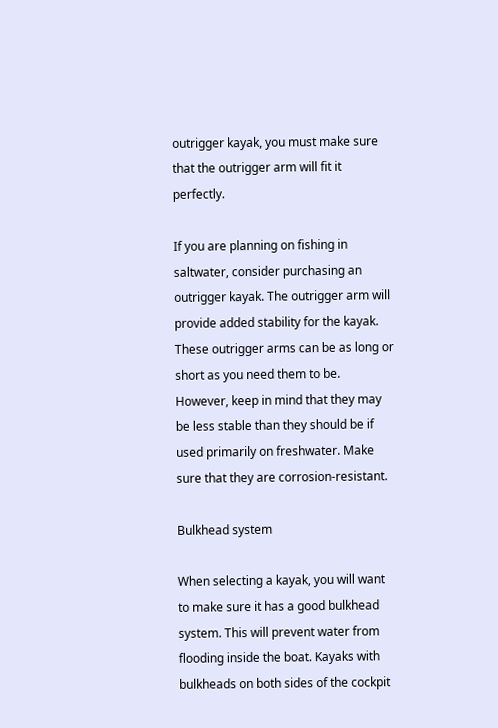outrigger kayak, you must make sure that the outrigger arm will fit it perfectly.

If you are planning on fishing in saltwater, consider purchasing an outrigger kayak. The outrigger arm will provide added stability for the kayak. These outrigger arms can be as long or short as you need them to be. However, keep in mind that they may be less stable than they should be if used primarily on freshwater. Make sure that they are corrosion-resistant.

Bulkhead system

When selecting a kayak, you will want to make sure it has a good bulkhead system. This will prevent water from flooding inside the boat. Kayaks with bulkheads on both sides of the cockpit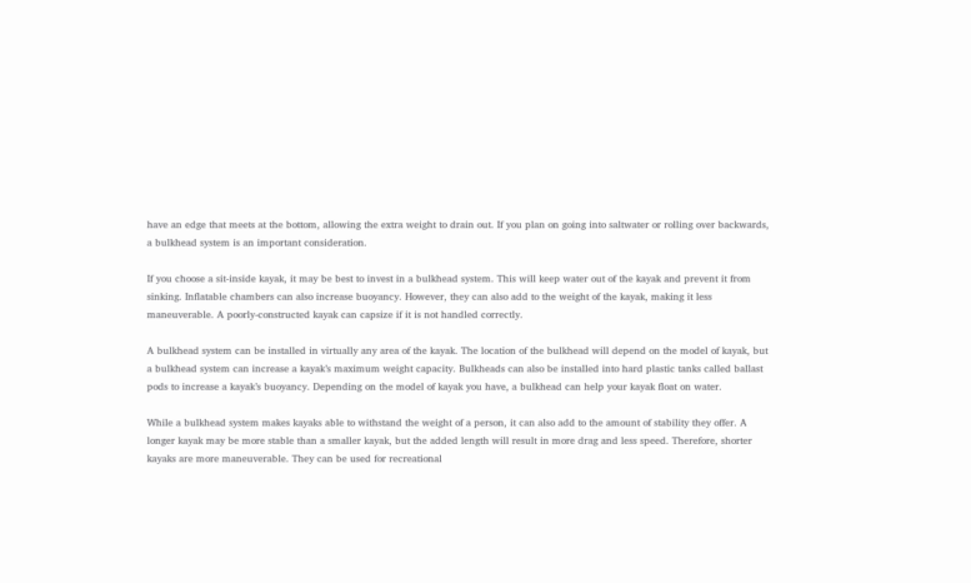have an edge that meets at the bottom, allowing the extra weight to drain out. If you plan on going into saltwater or rolling over backwards, a bulkhead system is an important consideration.

If you choose a sit-inside kayak, it may be best to invest in a bulkhead system. This will keep water out of the kayak and prevent it from sinking. Inflatable chambers can also increase buoyancy. However, they can also add to the weight of the kayak, making it less maneuverable. A poorly-constructed kayak can capsize if it is not handled correctly.

A bulkhead system can be installed in virtually any area of the kayak. The location of the bulkhead will depend on the model of kayak, but a bulkhead system can increase a kayak’s maximum weight capacity. Bulkheads can also be installed into hard plastic tanks called ballast pods to increase a kayak’s buoyancy. Depending on the model of kayak you have, a bulkhead can help your kayak float on water.

While a bulkhead system makes kayaks able to withstand the weight of a person, it can also add to the amount of stability they offer. A longer kayak may be more stable than a smaller kayak, but the added length will result in more drag and less speed. Therefore, shorter kayaks are more maneuverable. They can be used for recreational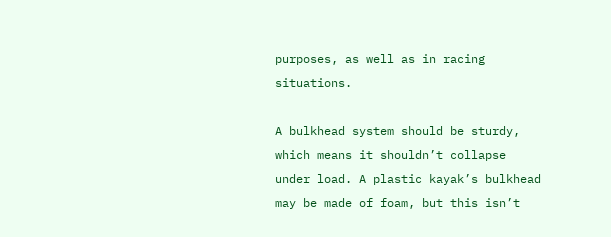purposes, as well as in racing situations.

A bulkhead system should be sturdy, which means it shouldn’t collapse under load. A plastic kayak’s bulkhead may be made of foam, but this isn’t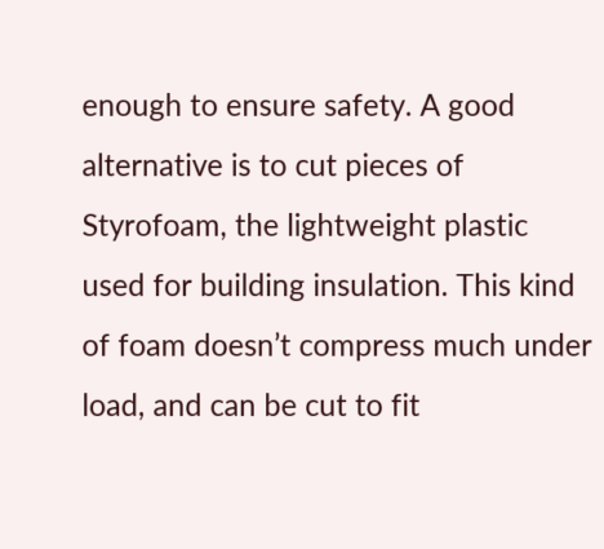enough to ensure safety. A good alternative is to cut pieces of Styrofoam, the lightweight plastic used for building insulation. This kind of foam doesn’t compress much under load, and can be cut to fit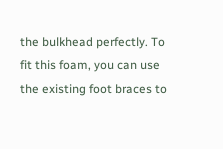the bulkhead perfectly. To fit this foam, you can use the existing foot braces to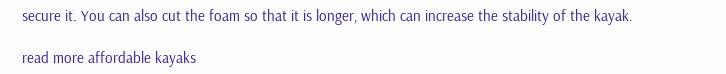secure it. You can also cut the foam so that it is longer, which can increase the stability of the kayak.

read more affordable kayaks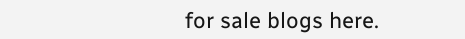for sale blogs here.